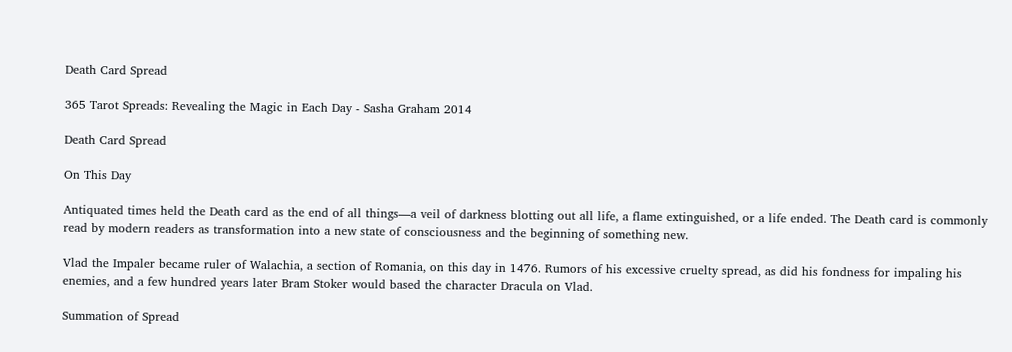Death Card Spread

365 Tarot Spreads: Revealing the Magic in Each Day - Sasha Graham 2014

Death Card Spread

On This Day

Antiquated times held the Death card as the end of all things—a veil of darkness blotting out all life, a flame extinguished, or a life ended. The Death card is commonly read by modern readers as transformation into a new state of consciousness and the beginning of something new.

Vlad the Impaler became ruler of Walachia, a section of Romania, on this day in 1476. Rumors of his excessive cruelty spread, as did his fondness for impaling his enemies, and a few hundred years later Bram Stoker would based the character Dracula on Vlad.

Summation of Spread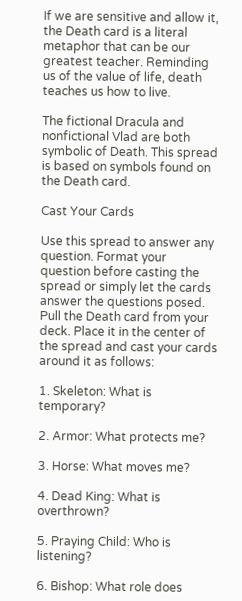If we are sensitive and allow it, the Death card is a literal metaphor that can be our greatest teacher. Reminding us of the value of life, death teaches us how to live.

The fictional Dracula and nonfictional Vlad are both symbolic of Death. This spread is based on symbols found on the Death card.

Cast Your Cards

Use this spread to answer any question. Format your question before casting the spread or simply let the cards answer the questions posed. Pull the Death card from your deck. Place it in the center of the spread and cast your cards around it as follows:

1. Skeleton: What is temporary?

2. Armor: What protects me?

3. Horse: What moves me?

4. Dead King: What is overthrown?

5. Praying Child: Who is listening?

6. Bishop: What role does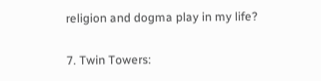religion and dogma play in my life?

7. Twin Towers: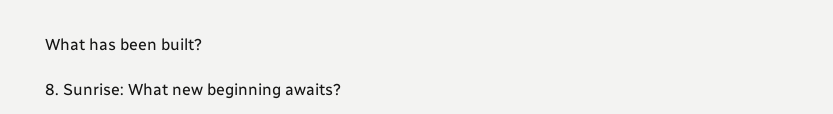What has been built?

8. Sunrise: What new beginning awaits?